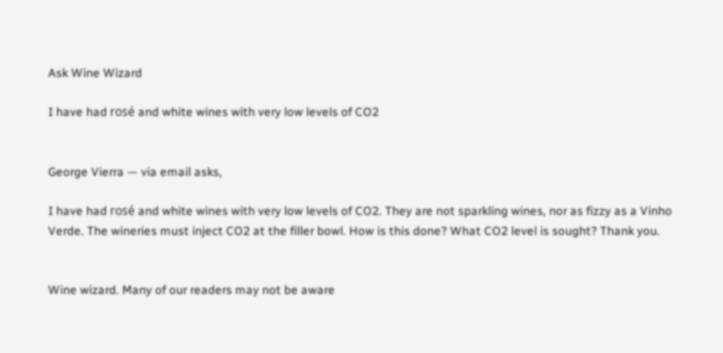Ask Wine Wizard

I have had rosé and white wines with very low levels of CO2


George Vierra — via email asks,

I have had rosé and white wines with very low levels of CO2. They are not sparkling wines, nor as fizzy as a Vinho Verde. The wineries must inject CO2 at the filler bowl. How is this done? What CO2 level is sought? Thank you.


Wine wizard. Many of our readers may not be aware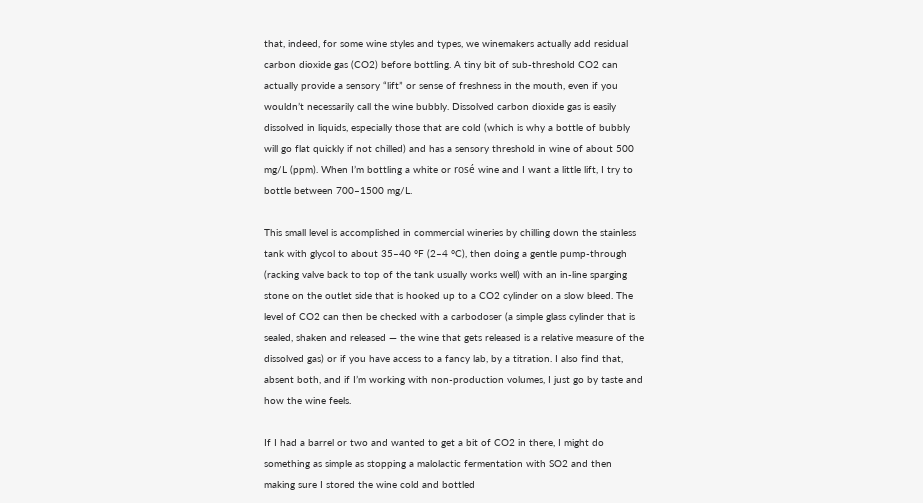that, indeed, for some wine styles and types, we winemakers actually add residual carbon dioxide gas (CO2) before bottling. A tiny bit of sub-threshold CO2 can actually provide a sensory “lift” or sense of freshness in the mouth, even if you wouldn’t necessarily call the wine bubbly. Dissolved carbon dioxide gas is easily dissolved in liquids, especially those that are cold (which is why a bottle of bubbly will go flat quickly if not chilled) and has a sensory threshold in wine of about 500 mg/L (ppm). When I’m bottling a white or rosé wine and I want a little lift, I try to bottle between 700–1500 mg/L.

This small level is accomplished in commercial wineries by chilling down the stainless tank with glycol to about 35–40 °F (2–4 °C), then doing a gentle pump-through (racking valve back to top of the tank usually works well) with an in-line sparging stone on the outlet side that is hooked up to a CO2 cylinder on a slow bleed. The level of CO2 can then be checked with a carbodoser (a simple glass cylinder that is sealed, shaken and released — the wine that gets released is a relative measure of the dissolved gas) or if you have access to a fancy lab, by a titration. I also find that, absent both, and if I’m working with non-production volumes, I just go by taste and how the wine feels.

If I had a barrel or two and wanted to get a bit of CO2 in there, I might do something as simple as stopping a malolactic fermentation with SO2 and then making sure I stored the wine cold and bottled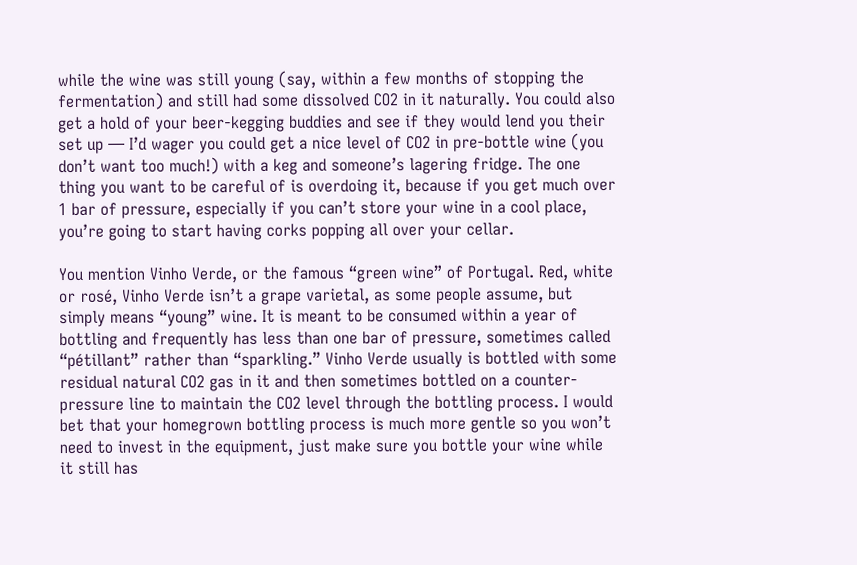while the wine was still young (say, within a few months of stopping the fermentation) and still had some dissolved CO2 in it naturally. You could also get a hold of your beer-kegging buddies and see if they would lend you their set up — I’d wager you could get a nice level of CO2 in pre-bottle wine (you don’t want too much!) with a keg and someone’s lagering fridge. The one thing you want to be careful of is overdoing it, because if you get much over 1 bar of pressure, especially if you can’t store your wine in a cool place, you’re going to start having corks popping all over your cellar.

You mention Vinho Verde, or the famous “green wine” of Portugal. Red, white or rosé, Vinho Verde isn’t a grape varietal, as some people assume, but simply means “young” wine. It is meant to be consumed within a year of bottling and frequently has less than one bar of pressure, sometimes called “pétillant” rather than “sparkling.” Vinho Verde usually is bottled with some residual natural CO2 gas in it and then sometimes bottled on a counter-pressure line to maintain the CO2 level through the bottling process. I would bet that your homegrown bottling process is much more gentle so you won’t need to invest in the equipment, just make sure you bottle your wine while it still has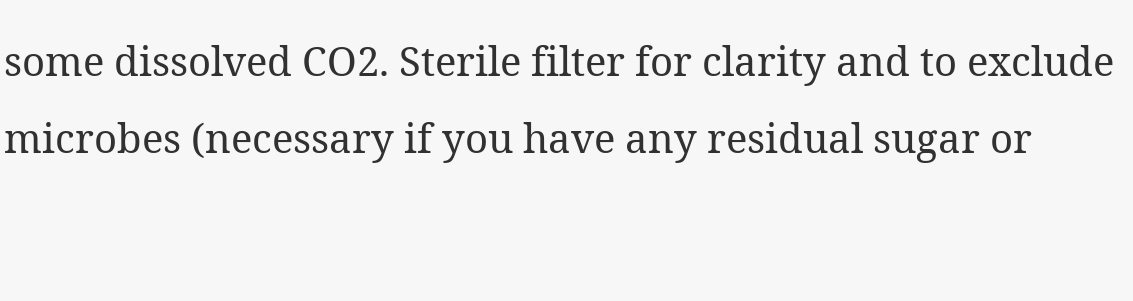some dissolved CO2. Sterile filter for clarity and to exclude microbes (necessary if you have any residual sugar or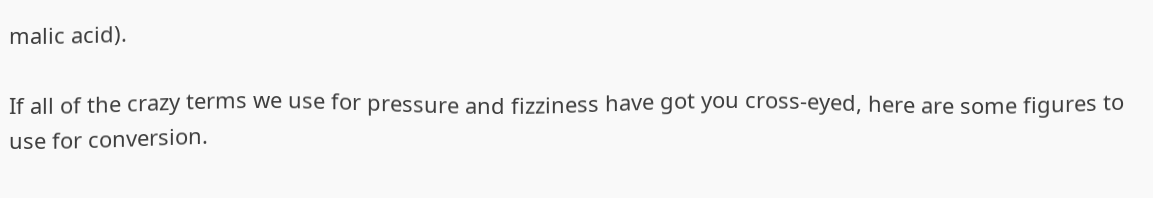malic acid).

If all of the crazy terms we use for pressure and fizziness have got you cross-eyed, here are some figures to use for conversion.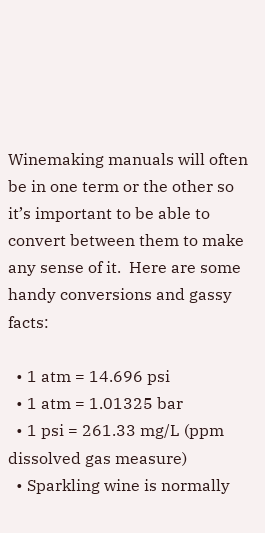Winemaking manuals will often be in one term or the other so it’s important to be able to convert between them to make any sense of it.  Here are some handy conversions and gassy facts:

  • 1 atm = 14.696 psi
  • 1 atm = 1.01325 bar
  • 1 psi = 261.33 mg/L (ppm dissolved gas measure)
  • Sparkling wine is normally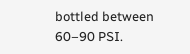bottled between 60–90 PSI.